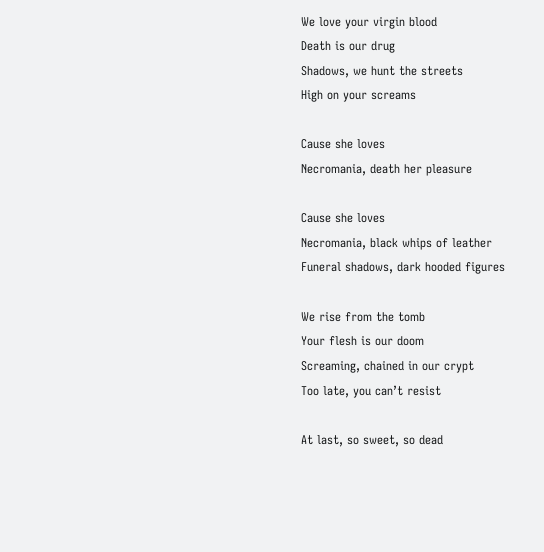We love your virgin blood
Death is our drug
Shadows, we hunt the streets
High on your screams

Cause she loves
Necromania, death her pleasure

Cause she loves
Necromania, black whips of leather
Funeral shadows, dark hooded figures

We rise from the tomb
Your flesh is our doom
Screaming, chained in our crypt
Too late, you can’t resist

At last, so sweet, so dead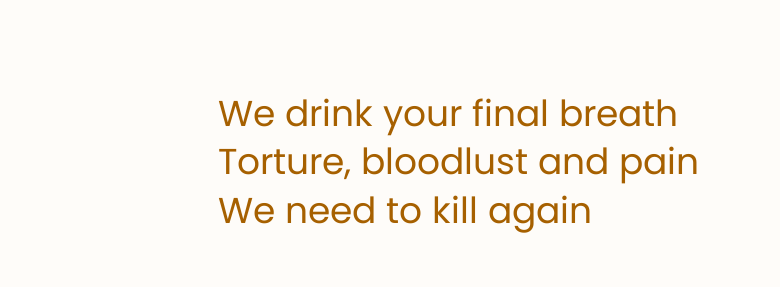We drink your final breath
Torture, bloodlust and pain
We need to kill again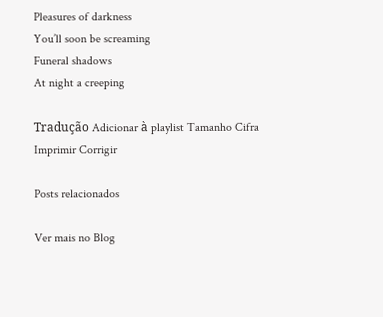Pleasures of darkness
You’ll soon be screaming
Funeral shadows
At night a creeping

Tradução Adicionar à playlist Tamanho Cifra Imprimir Corrigir

Posts relacionados

Ver mais no Blog